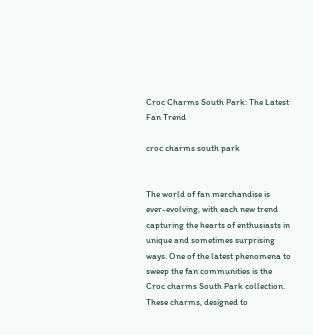Croc Charms South Park: The Latest Fan Trend

croc charms south park


The world of fan merchandise is ever-evolving, with each new trend capturing the hearts of enthusiasts in unique and sometimes surprising ways. One of the latest phenomena to sweep the fan communities is the Croc charms South Park collection. These charms, designed to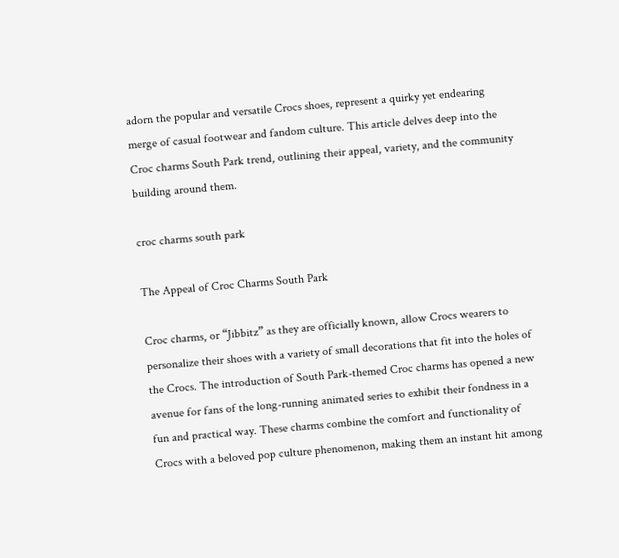adorn the popular and versatile Crocs shoes, represent a quirky yet endearing merge of casual footwear and fandom culture. This article delves deep into the Croc charms South Park trend, outlining their appeal, variety, and the community building around them.

croc charms south park

The Appeal of Croc Charms South Park

Croc charms, or “Jibbitz” as they are officially known, allow Crocs wearers to personalize their shoes with a variety of small decorations that fit into the holes of the Crocs. The introduction of South Park-themed Croc charms has opened a new avenue for fans of the long-running animated series to exhibit their fondness in a fun and practical way. These charms combine the comfort and functionality of Crocs with a beloved pop culture phenomenon, making them an instant hit among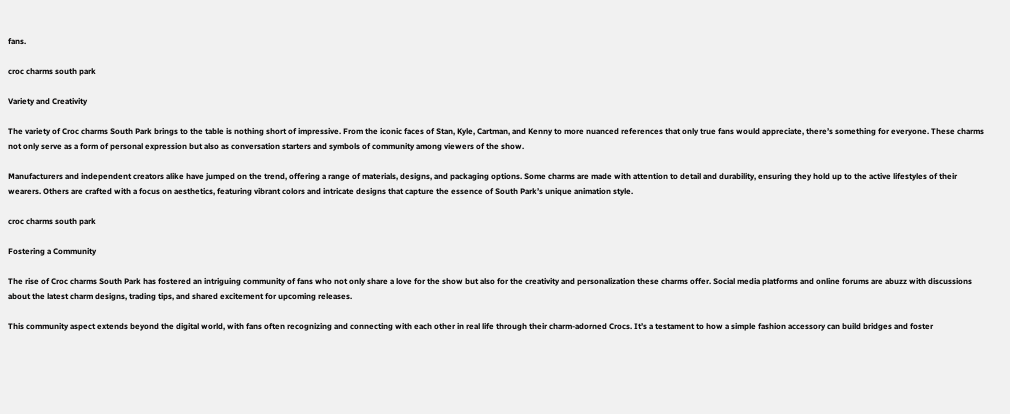fans.

croc charms south park

Variety and Creativity

The variety of Croc charms South Park brings to the table is nothing short of impressive. From the iconic faces of Stan, Kyle, Cartman, and Kenny to more nuanced references that only true fans would appreciate, there’s something for everyone. These charms not only serve as a form of personal expression but also as conversation starters and symbols of community among viewers of the show.

Manufacturers and independent creators alike have jumped on the trend, offering a range of materials, designs, and packaging options. Some charms are made with attention to detail and durability, ensuring they hold up to the active lifestyles of their wearers. Others are crafted with a focus on aesthetics, featuring vibrant colors and intricate designs that capture the essence of South Park’s unique animation style.

croc charms south park

Fostering a Community

The rise of Croc charms South Park has fostered an intriguing community of fans who not only share a love for the show but also for the creativity and personalization these charms offer. Social media platforms and online forums are abuzz with discussions about the latest charm designs, trading tips, and shared excitement for upcoming releases.

This community aspect extends beyond the digital world, with fans often recognizing and connecting with each other in real life through their charm-adorned Crocs. It’s a testament to how a simple fashion accessory can build bridges and foster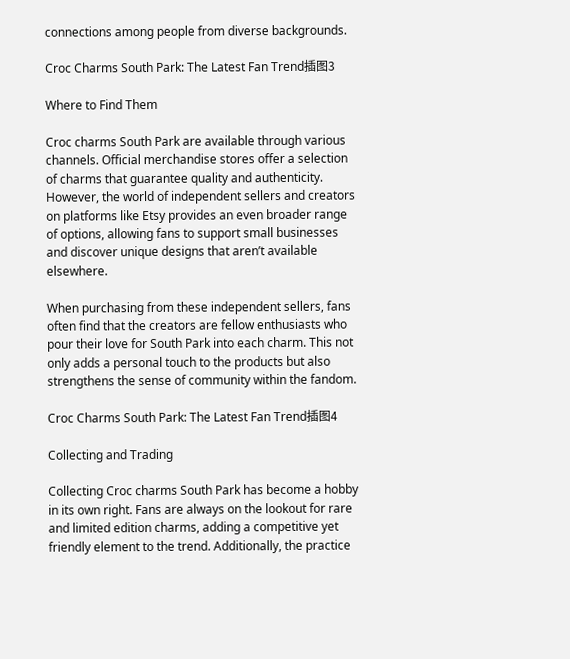connections among people from diverse backgrounds.

Croc Charms South Park: The Latest Fan Trend插图3

Where to Find Them

Croc charms South Park are available through various channels. Official merchandise stores offer a selection of charms that guarantee quality and authenticity. However, the world of independent sellers and creators on platforms like Etsy provides an even broader range of options, allowing fans to support small businesses and discover unique designs that aren’t available elsewhere.

When purchasing from these independent sellers, fans often find that the creators are fellow enthusiasts who pour their love for South Park into each charm. This not only adds a personal touch to the products but also strengthens the sense of community within the fandom.

Croc Charms South Park: The Latest Fan Trend插图4

Collecting and Trading

Collecting Croc charms South Park has become a hobby in its own right. Fans are always on the lookout for rare and limited edition charms, adding a competitive yet friendly element to the trend. Additionally, the practice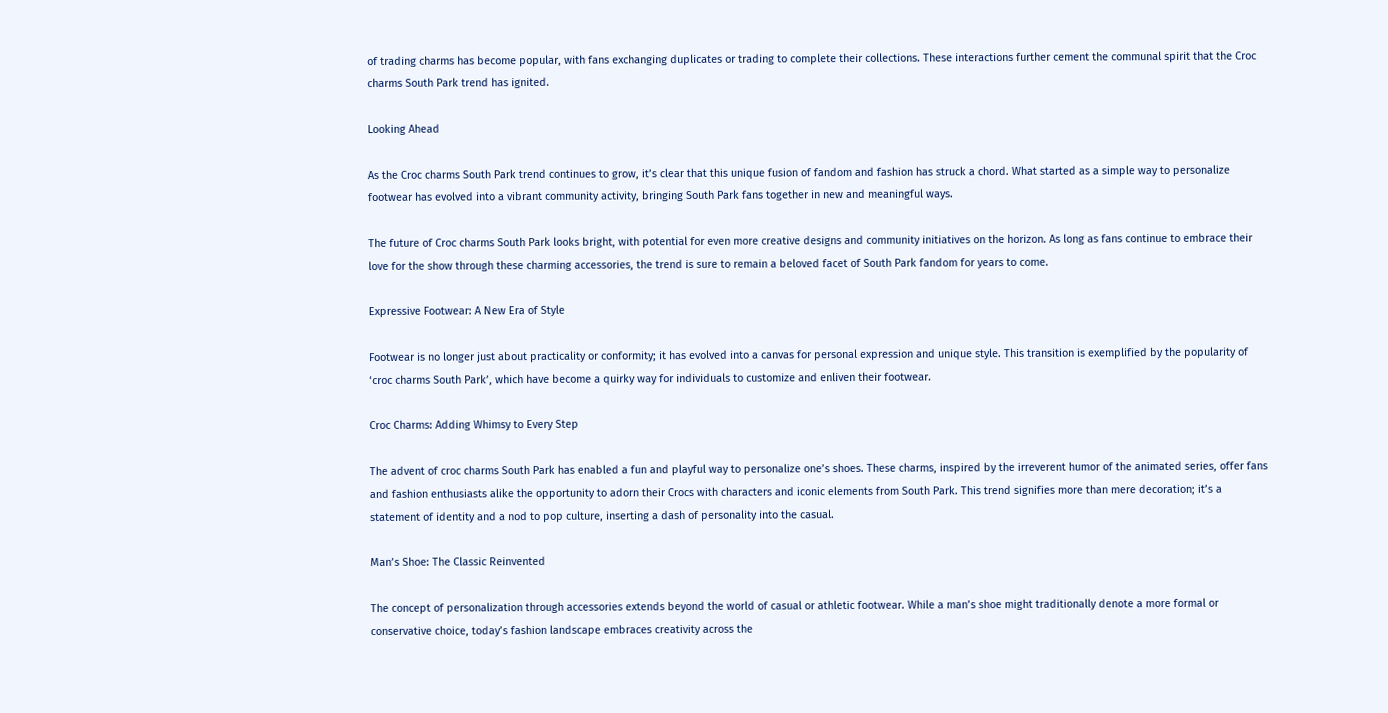of trading charms has become popular, with fans exchanging duplicates or trading to complete their collections. These interactions further cement the communal spirit that the Croc charms South Park trend has ignited.

Looking Ahead

As the Croc charms South Park trend continues to grow, it’s clear that this unique fusion of fandom and fashion has struck a chord. What started as a simple way to personalize footwear has evolved into a vibrant community activity, bringing South Park fans together in new and meaningful ways.

The future of Croc charms South Park looks bright, with potential for even more creative designs and community initiatives on the horizon. As long as fans continue to embrace their love for the show through these charming accessories, the trend is sure to remain a beloved facet of South Park fandom for years to come.

Expressive Footwear: A New Era of Style

Footwear is no longer just about practicality or conformity; it has evolved into a canvas for personal expression and unique style. This transition is exemplified by the popularity of ‘croc charms South Park’, which have become a quirky way for individuals to customize and enliven their footwear.

Croc Charms: Adding Whimsy to Every Step

The advent of croc charms South Park has enabled a fun and playful way to personalize one’s shoes. These charms, inspired by the irreverent humor of the animated series, offer fans and fashion enthusiasts alike the opportunity to adorn their Crocs with characters and iconic elements from South Park. This trend signifies more than mere decoration; it’s a statement of identity and a nod to pop culture, inserting a dash of personality into the casual.

Man’s Shoe: The Classic Reinvented

The concept of personalization through accessories extends beyond the world of casual or athletic footwear. While a man’s shoe might traditionally denote a more formal or conservative choice, today’s fashion landscape embraces creativity across the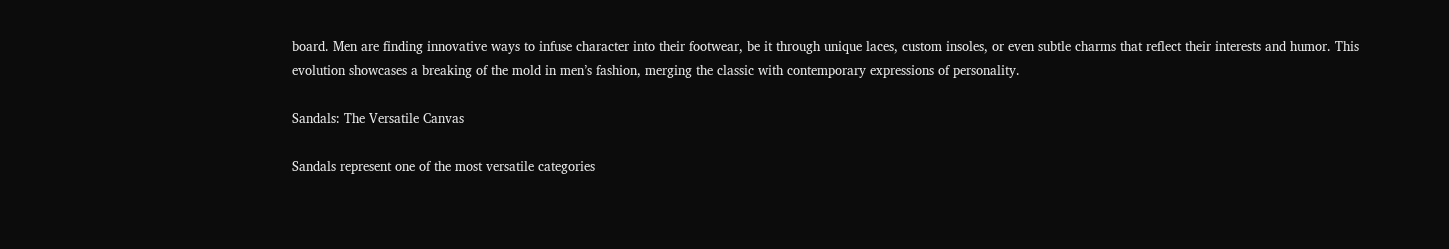board. Men are finding innovative ways to infuse character into their footwear, be it through unique laces, custom insoles, or even subtle charms that reflect their interests and humor. This evolution showcases a breaking of the mold in men’s fashion, merging the classic with contemporary expressions of personality.

Sandals: The Versatile Canvas

Sandals represent one of the most versatile categories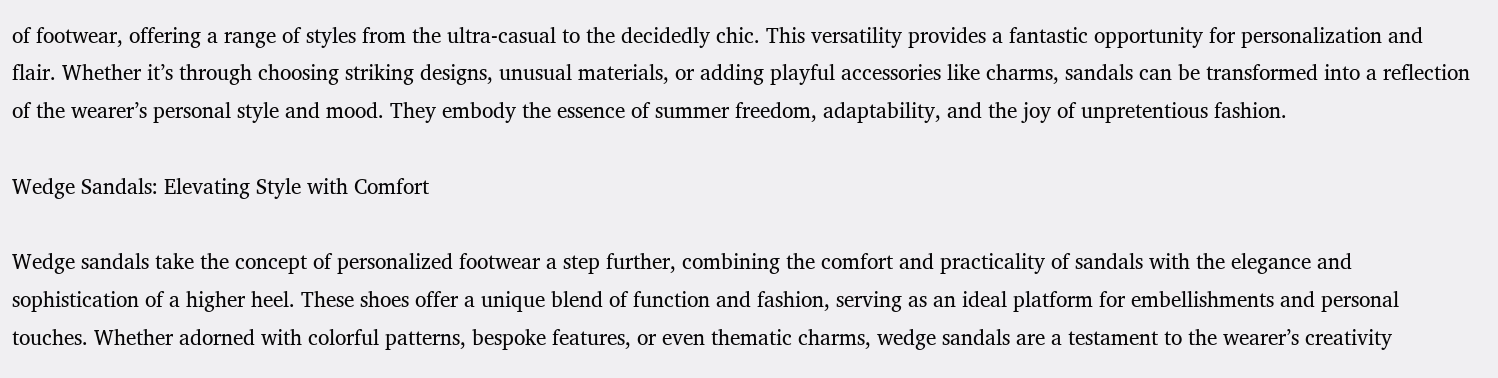of footwear, offering a range of styles from the ultra-casual to the decidedly chic. This versatility provides a fantastic opportunity for personalization and flair. Whether it’s through choosing striking designs, unusual materials, or adding playful accessories like charms, sandals can be transformed into a reflection of the wearer’s personal style and mood. They embody the essence of summer freedom, adaptability, and the joy of unpretentious fashion.

Wedge Sandals: Elevating Style with Comfort

Wedge sandals take the concept of personalized footwear a step further, combining the comfort and practicality of sandals with the elegance and sophistication of a higher heel. These shoes offer a unique blend of function and fashion, serving as an ideal platform for embellishments and personal touches. Whether adorned with colorful patterns, bespoke features, or even thematic charms, wedge sandals are a testament to the wearer’s creativity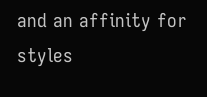and an affinity for styles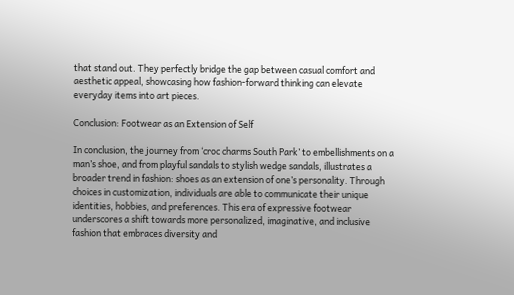that stand out. They perfectly bridge the gap between casual comfort and aesthetic appeal, showcasing how fashion-forward thinking can elevate everyday items into art pieces.

Conclusion: Footwear as an Extension of Self

In conclusion, the journey from ‘croc charms South Park’ to embellishments on a man’s shoe, and from playful sandals to stylish wedge sandals, illustrates a broader trend in fashion: shoes as an extension of one’s personality. Through choices in customization, individuals are able to communicate their unique identities, hobbies, and preferences. This era of expressive footwear underscores a shift towards more personalized, imaginative, and inclusive fashion that embraces diversity and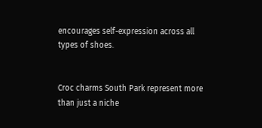encourages self-expression across all types of shoes.


Croc charms South Park represent more than just a niche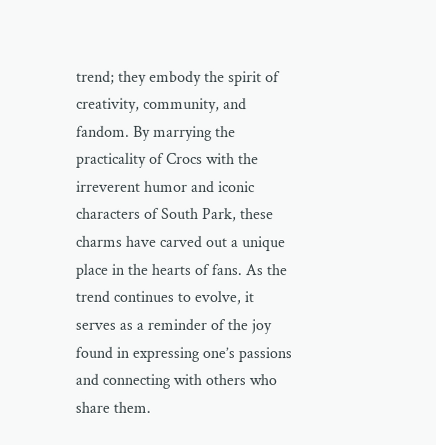trend; they embody the spirit of creativity, community, and fandom. By marrying the practicality of Crocs with the irreverent humor and iconic characters of South Park, these charms have carved out a unique place in the hearts of fans. As the trend continues to evolve, it serves as a reminder of the joy found in expressing one’s passions and connecting with others who share them.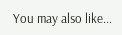You may also like...